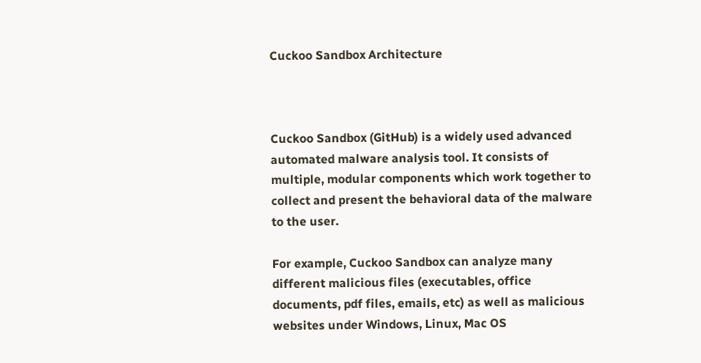Cuckoo Sandbox Architecture



Cuckoo Sandbox (GitHub) is a widely used advanced automated malware analysis tool. It consists of multiple, modular components which work together to collect and present the behavioral data of the malware to the user.

For example, Cuckoo Sandbox can analyze many different malicious files (executables, office documents, pdf files, emails, etc) as well as malicious websites under Windows, Linux, Mac OS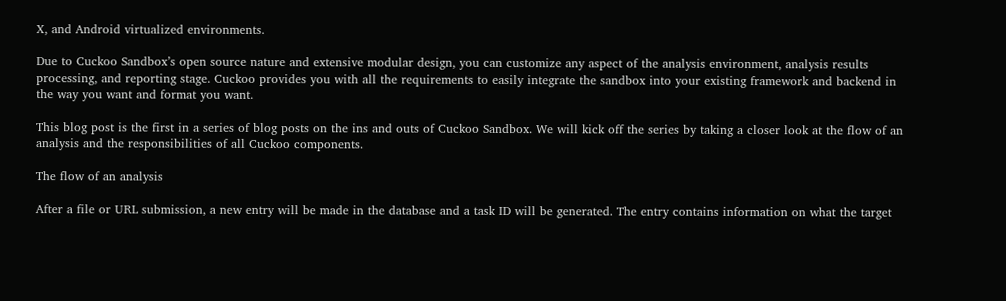X, and Android virtualized environments.

Due to Cuckoo Sandbox’s open source nature and extensive modular design, you can customize any aspect of the analysis environment, analysis results processing, and reporting stage. Cuckoo provides you with all the requirements to easily integrate the sandbox into your existing framework and backend in the way you want and format you want.

This blog post is the first in a series of blog posts on the ins and outs of Cuckoo Sandbox. We will kick off the series by taking a closer look at the flow of an analysis and the responsibilities of all Cuckoo components.

The flow of an analysis

After a file or URL submission, a new entry will be made in the database and a task ID will be generated. The entry contains information on what the target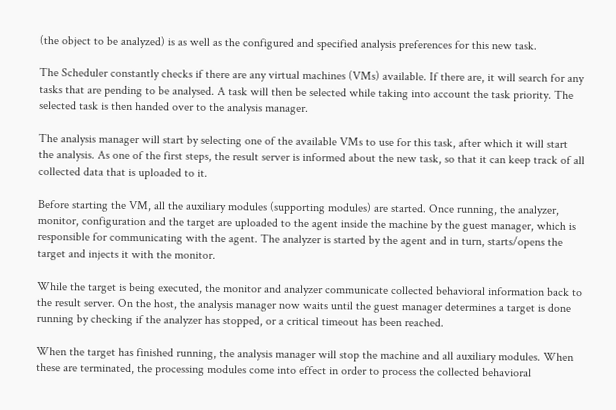(the object to be analyzed) is as well as the configured and specified analysis preferences for this new task.

The Scheduler constantly checks if there are any virtual machines (VMs) available. If there are, it will search for any tasks that are pending to be analysed. A task will then be selected while taking into account the task priority. The selected task is then handed over to the analysis manager.

The analysis manager will start by selecting one of the available VMs to use for this task, after which it will start the analysis. As one of the first steps, the result server is informed about the new task, so that it can keep track of all collected data that is uploaded to it.

Before starting the VM, all the auxiliary modules (supporting modules) are started. Once running, the analyzer, monitor, configuration and the target are uploaded to the agent inside the machine by the guest manager, which is responsible for communicating with the agent. The analyzer is started by the agent and in turn, starts/opens the target and injects it with the monitor.

While the target is being executed, the monitor and analyzer communicate collected behavioral information back to the result server. On the host, the analysis manager now waits until the guest manager determines a target is done running by checking if the analyzer has stopped, or a critical timeout has been reached.

When the target has finished running, the analysis manager will stop the machine and all auxiliary modules. When these are terminated, the processing modules come into effect in order to process the collected behavioral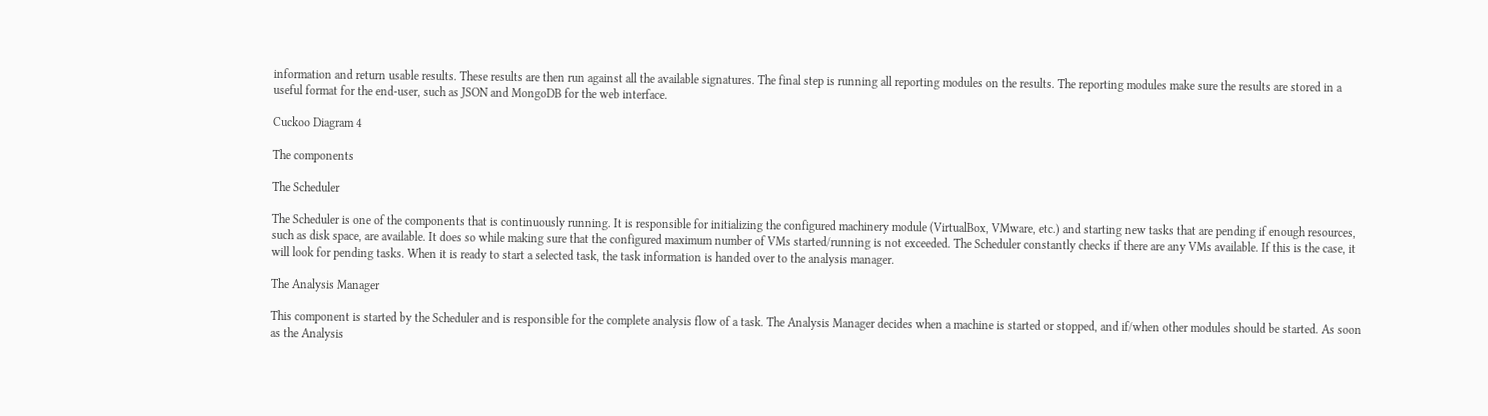information and return usable results. These results are then run against all the available signatures. The final step is running all reporting modules on the results. The reporting modules make sure the results are stored in a useful format for the end-user, such as JSON and MongoDB for the web interface.

Cuckoo Diagram 4

The components

The Scheduler

The Scheduler is one of the components that is continuously running. It is responsible for initializing the configured machinery module (VirtualBox, VMware, etc.) and starting new tasks that are pending if enough resources, such as disk space, are available. It does so while making sure that the configured maximum number of VMs started/running is not exceeded. The Scheduler constantly checks if there are any VMs available. If this is the case, it will look for pending tasks. When it is ready to start a selected task, the task information is handed over to the analysis manager.

The Analysis Manager

This component is started by the Scheduler and is responsible for the complete analysis flow of a task. The Analysis Manager decides when a machine is started or stopped, and if/when other modules should be started. As soon as the Analysis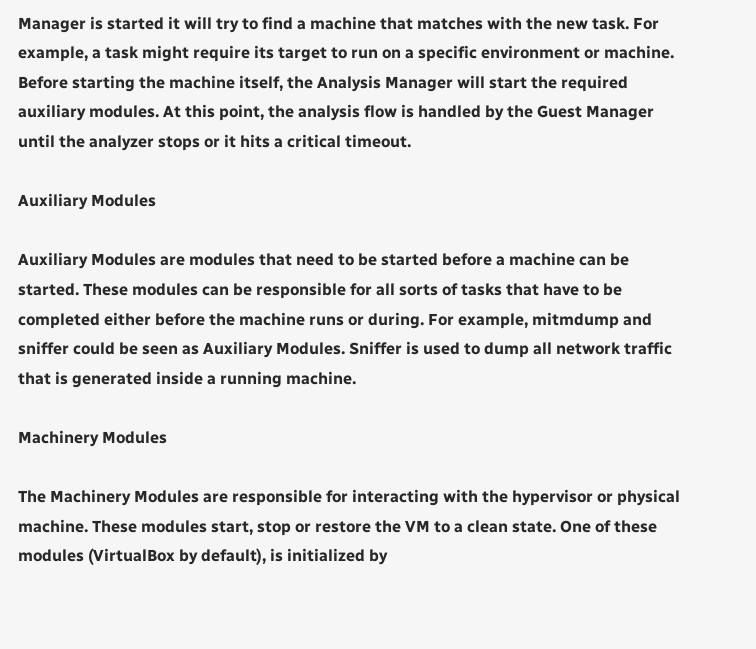Manager is started it will try to find a machine that matches with the new task. For example, a task might require its target to run on a specific environment or machine. Before starting the machine itself, the Analysis Manager will start the required auxiliary modules. At this point, the analysis flow is handled by the Guest Manager until the analyzer stops or it hits a critical timeout.

Auxiliary Modules

Auxiliary Modules are modules that need to be started before a machine can be started. These modules can be responsible for all sorts of tasks that have to be completed either before the machine runs or during. For example, mitmdump and sniffer could be seen as Auxiliary Modules. Sniffer is used to dump all network traffic that is generated inside a running machine.

Machinery Modules

The Machinery Modules are responsible for interacting with the hypervisor or physical machine. These modules start, stop or restore the VM to a clean state. One of these modules (VirtualBox by default), is initialized by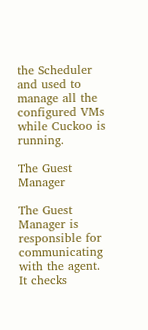the Scheduler and used to manage all the configured VMs while Cuckoo is running.

The Guest Manager

The Guest Manager is responsible for communicating with the agent. It checks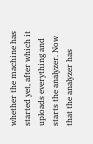whether the machine has started yet, after which it uploads everything and starts the analyzer. Now that the analyzer has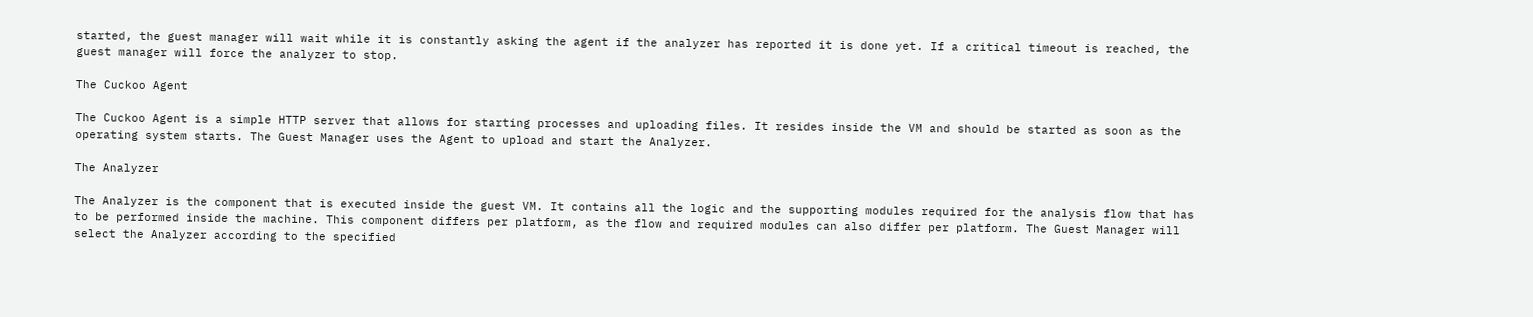started, the guest manager will wait while it is constantly asking the agent if the analyzer has reported it is done yet. If a critical timeout is reached, the guest manager will force the analyzer to stop.

The Cuckoo Agent

The Cuckoo Agent is a simple HTTP server that allows for starting processes and uploading files. It resides inside the VM and should be started as soon as the operating system starts. The Guest Manager uses the Agent to upload and start the Analyzer.

The Analyzer

The Analyzer is the component that is executed inside the guest VM. It contains all the logic and the supporting modules required for the analysis flow that has to be performed inside the machine. This component differs per platform, as the flow and required modules can also differ per platform. The Guest Manager will select the Analyzer according to the specified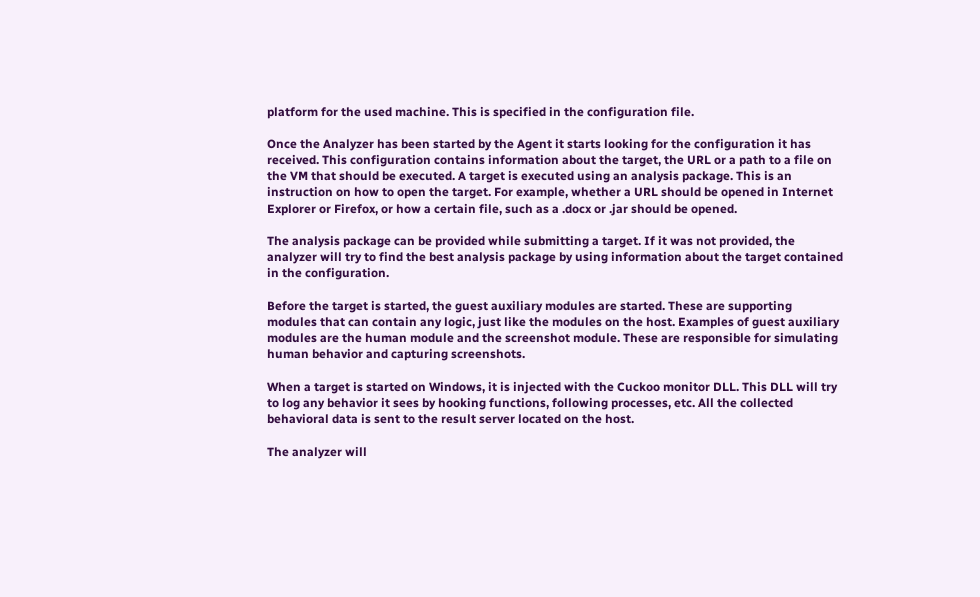platform for the used machine. This is specified in the configuration file.

Once the Analyzer has been started by the Agent it starts looking for the configuration it has received. This configuration contains information about the target, the URL or a path to a file on the VM that should be executed. A target is executed using an analysis package. This is an instruction on how to open the target. For example, whether a URL should be opened in Internet Explorer or Firefox, or how a certain file, such as a .docx or .jar should be opened.

The analysis package can be provided while submitting a target. If it was not provided, the analyzer will try to find the best analysis package by using information about the target contained in the configuration.

Before the target is started, the guest auxiliary modules are started. These are supporting modules that can contain any logic, just like the modules on the host. Examples of guest auxiliary modules are the human module and the screenshot module. These are responsible for simulating human behavior and capturing screenshots.

When a target is started on Windows, it is injected with the Cuckoo monitor DLL. This DLL will try to log any behavior it sees by hooking functions, following processes, etc. All the collected behavioral data is sent to the result server located on the host.

The analyzer will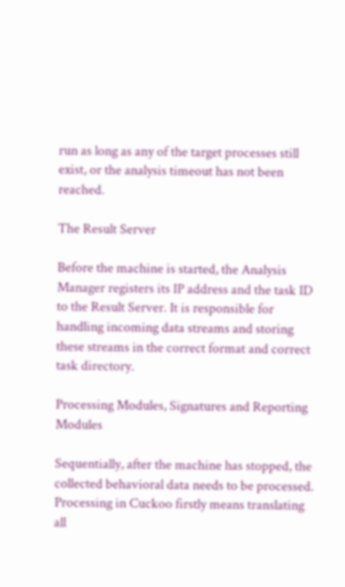run as long as any of the target processes still exist, or the analysis timeout has not been reached.

The Result Server

Before the machine is started, the Analysis Manager registers its IP address and the task ID to the Result Server. It is responsible for handling incoming data streams and storing these streams in the correct format and correct task directory.

Processing Modules, Signatures and Reporting Modules

Sequentially, after the machine has stopped, the collected behavioral data needs to be processed. Processing in Cuckoo firstly means translating all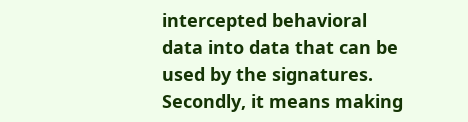intercepted behavioral data into data that can be used by the signatures. Secondly, it means making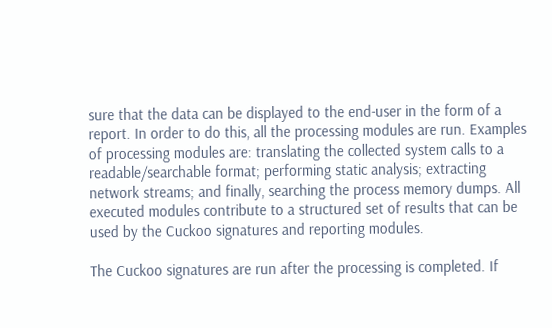sure that the data can be displayed to the end-user in the form of a report. In order to do this, all the processing modules are run. Examples of processing modules are: translating the collected system calls to a readable/searchable format; performing static analysis; extracting network streams; and finally, searching the process memory dumps. All executed modules contribute to a structured set of results that can be used by the Cuckoo signatures and reporting modules.

The Cuckoo signatures are run after the processing is completed. If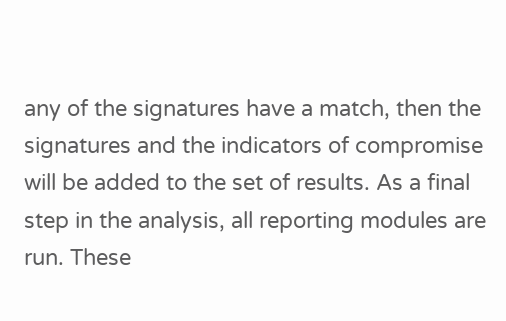any of the signatures have a match, then the signatures and the indicators of compromise will be added to the set of results. As a final step in the analysis, all reporting modules are run. These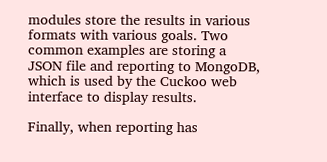modules store the results in various formats with various goals. Two common examples are storing a JSON file and reporting to MongoDB, which is used by the Cuckoo web interface to display results.

Finally, when reporting has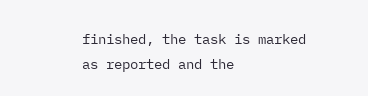finished, the task is marked as reported and the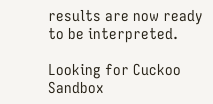results are now ready to be interpreted.

Looking for Cuckoo Sandbox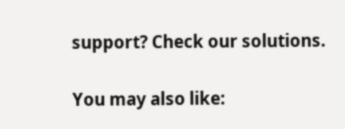support? Check our solutions.

You may also like: